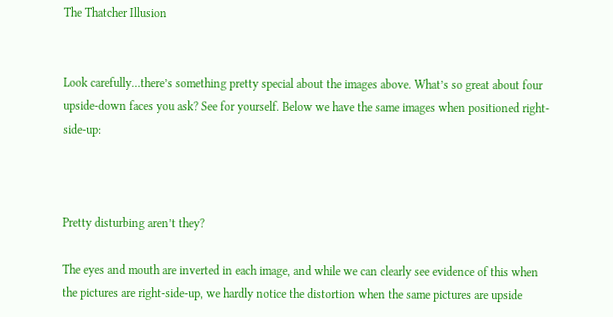The Thatcher Illusion


Look carefully…there’s something pretty special about the images above. What’s so great about four upside-down faces you ask? See for yourself. Below we have the same images when positioned right-side-up:



Pretty disturbing aren’t they?

The eyes and mouth are inverted in each image, and while we can clearly see evidence of this when the pictures are right-side-up, we hardly notice the distortion when the same pictures are upside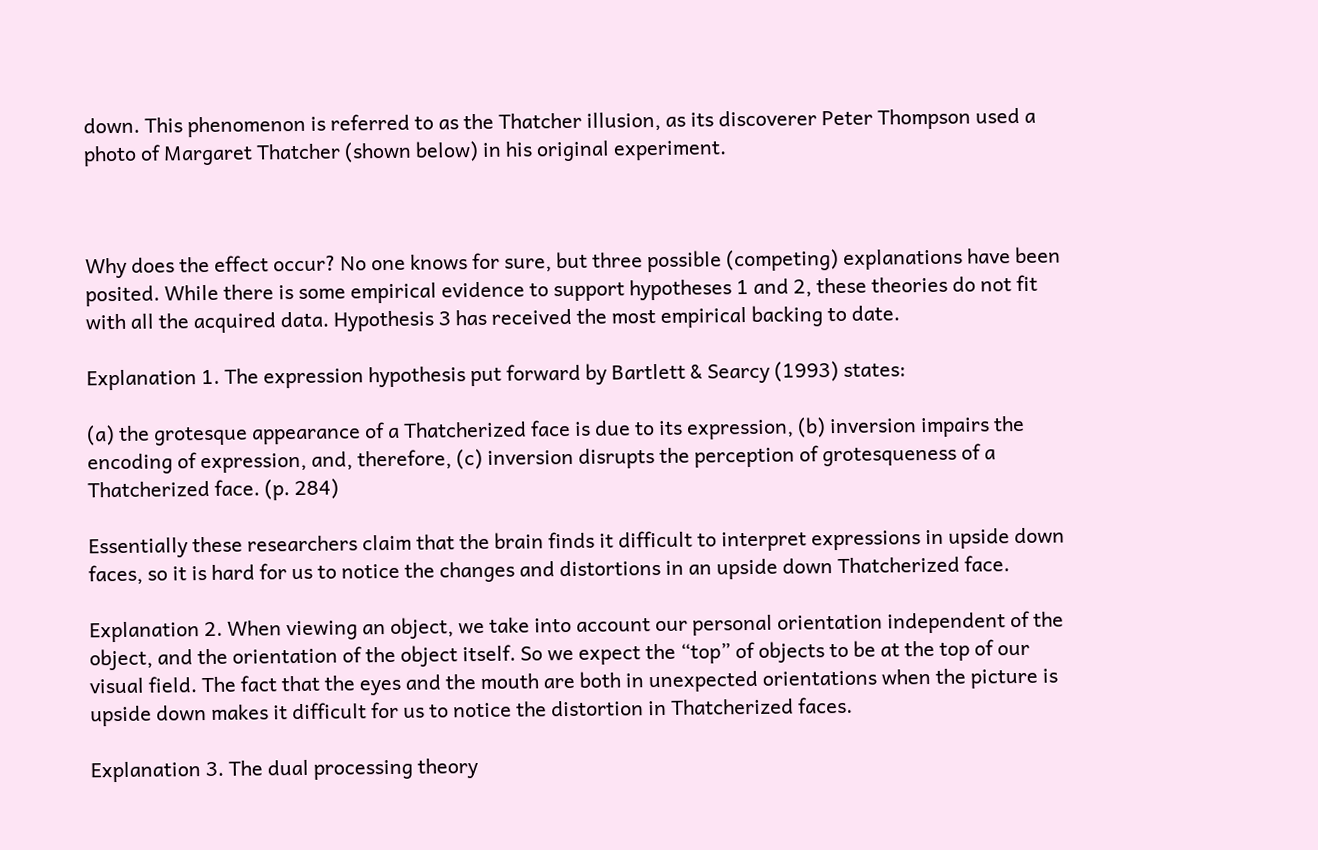down. This phenomenon is referred to as the Thatcher illusion, as its discoverer Peter Thompson used a photo of Margaret Thatcher (shown below) in his original experiment.



Why does the effect occur? No one knows for sure, but three possible (competing) explanations have been posited. While there is some empirical evidence to support hypotheses 1 and 2, these theories do not fit with all the acquired data. Hypothesis 3 has received the most empirical backing to date.

Explanation 1. The expression hypothesis put forward by Bartlett & Searcy (1993) states:

(a) the grotesque appearance of a Thatcherized face is due to its expression, (b) inversion impairs the encoding of expression, and, therefore, (c) inversion disrupts the perception of grotesqueness of a Thatcherized face. (p. 284)

Essentially these researchers claim that the brain finds it difficult to interpret expressions in upside down faces, so it is hard for us to notice the changes and distortions in an upside down Thatcherized face.

Explanation 2. When viewing an object, we take into account our personal orientation independent of the object, and the orientation of the object itself. So we expect the “top” of objects to be at the top of our visual field. The fact that the eyes and the mouth are both in unexpected orientations when the picture is upside down makes it difficult for us to notice the distortion in Thatcherized faces.

Explanation 3. The dual processing theory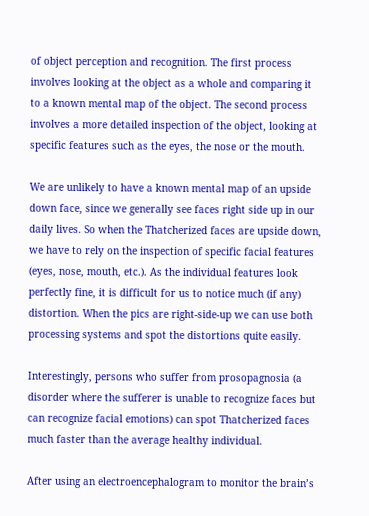of object perception and recognition. The first process involves looking at the object as a whole and comparing it to a known mental map of the object. The second process involves a more detailed inspection of the object, looking at specific features such as the eyes, the nose or the mouth.

We are unlikely to have a known mental map of an upside down face, since we generally see faces right side up in our daily lives. So when the Thatcherized faces are upside down, we have to rely on the inspection of specific facial features (eyes, nose, mouth, etc.). As the individual features look perfectly fine, it is difficult for us to notice much (if any) distortion. When the pics are right-side-up we can use both processing systems and spot the distortions quite easily.

Interestingly, persons who suffer from prosopagnosia (a disorder where the sufferer is unable to recognize faces but can recognize facial emotions) can spot Thatcherized faces much faster than the average healthy individual.

After using an electroencephalogram to monitor the brain’s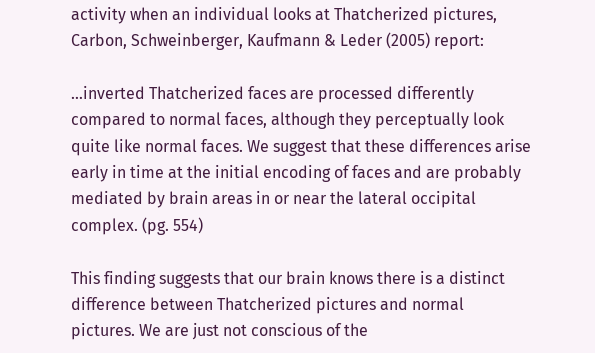activity when an individual looks at Thatcherized pictures, Carbon, Schweinberger, Kaufmann & Leder (2005) report:

…inverted Thatcherized faces are processed differently compared to normal faces, although they perceptually look quite like normal faces. We suggest that these differences arise early in time at the initial encoding of faces and are probably mediated by brain areas in or near the lateral occipital complex. (pg. 554)

This finding suggests that our brain knows there is a distinct difference between Thatcherized pictures and normal pictures. We are just not conscious of the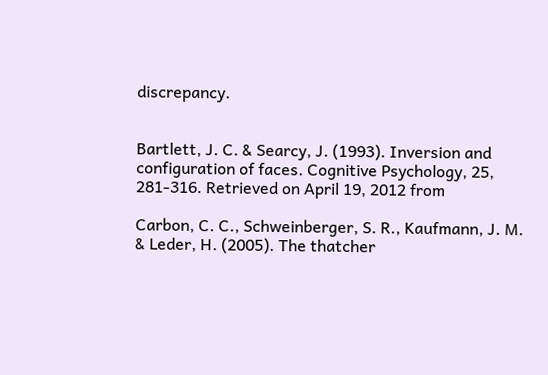discrepancy.


Bartlett, J. C. & Searcy, J. (1993). Inversion and configuration of faces. Cognitive Psychology, 25, 281-316. Retrieved on April 19, 2012 from

Carbon, C. C., Schweinberger, S. R., Kaufmann, J. M. & Leder, H. (2005). The thatcher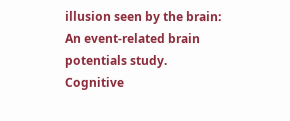illusion seen by the brain: An event-related brain potentials study. Cognitive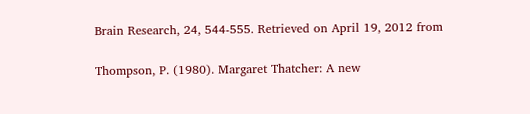Brain Research, 24, 544-555. Retrieved on April 19, 2012 from

Thompson, P. (1980). Margaret Thatcher: A new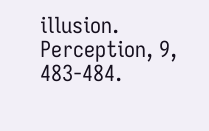illusion. Perception, 9, 483-484.